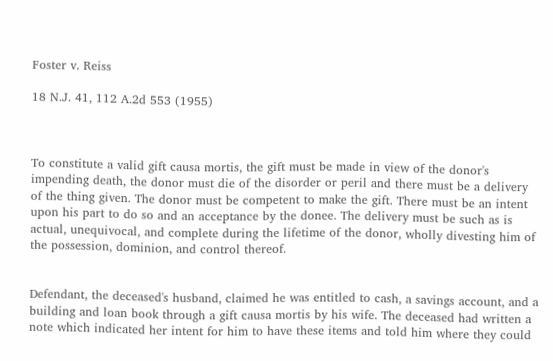Foster v. Reiss

18 N.J. 41, 112 A.2d 553 (1955)



To constitute a valid gift causa mortis, the gift must be made in view of the donor's impending death, the donor must die of the disorder or peril and there must be a delivery of the thing given. The donor must be competent to make the gift. There must be an intent upon his part to do so and an acceptance by the donee. The delivery must be such as is actual, unequivocal, and complete during the lifetime of the donor, wholly divesting him of the possession, dominion, and control thereof.


Defendant, the deceased's husband, claimed he was entitled to cash, a savings account, and a building and loan book through a gift causa mortis by his wife. The deceased had written a note which indicated her intent for him to have these items and told him where they could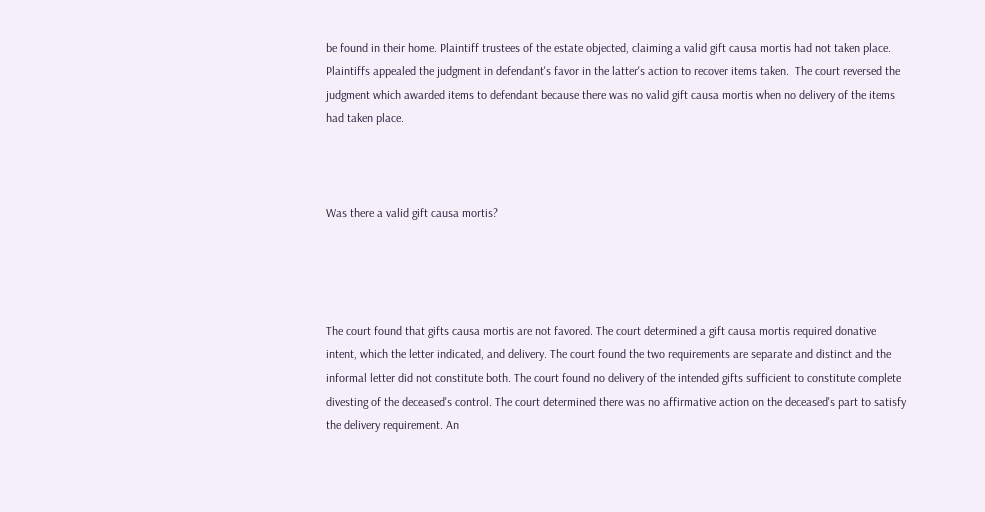be found in their home. Plaintiff trustees of the estate objected, claiming a valid gift causa mortis had not taken place. Plaintiffs appealed the judgment in defendant's favor in the latter's action to recover items taken.  The court reversed the judgment which awarded items to defendant because there was no valid gift causa mortis when no delivery of the items had taken place.



Was there a valid gift causa mortis?




The court found that gifts causa mortis are not favored. The court determined a gift causa mortis required donative intent, which the letter indicated, and delivery. The court found the two requirements are separate and distinct and the informal letter did not constitute both. The court found no delivery of the intended gifts sufficient to constitute complete divesting of the deceased's control. The court determined there was no affirmative action on the deceased's part to satisfy the delivery requirement. An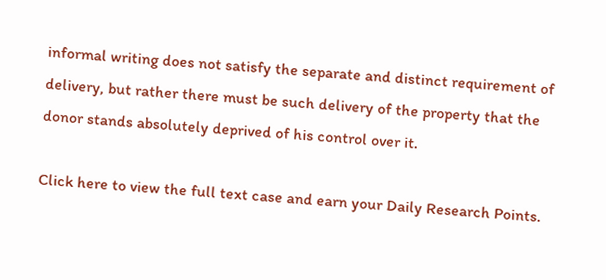informal writing does not satisfy the separate and distinct requirement of delivery, but rather there must be such delivery of the property that the donor stands absolutely deprived of his control over it.

Click here to view the full text case and earn your Daily Research Points.